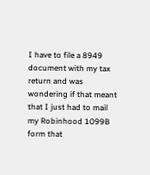I have to file a 8949 document with my tax return and was wondering if that meant that I just had to mail my Robinhood 1099B form that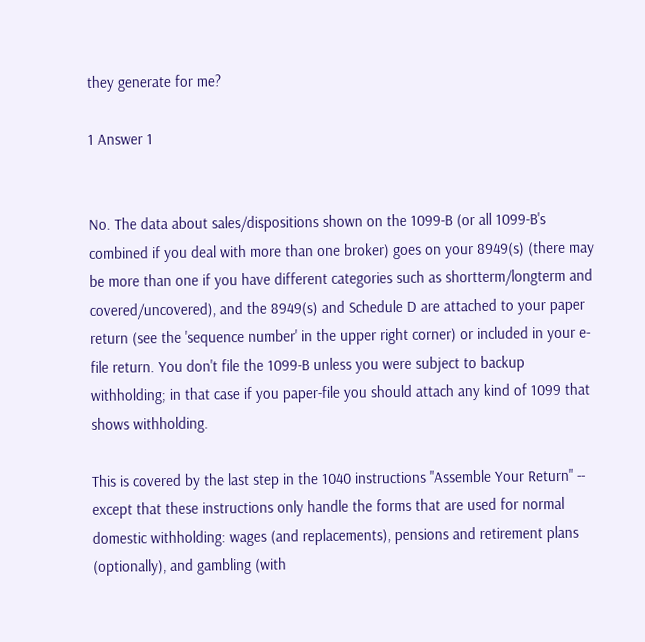they generate for me?

1 Answer 1


No. The data about sales/dispositions shown on the 1099-B (or all 1099-B's combined if you deal with more than one broker) goes on your 8949(s) (there may be more than one if you have different categories such as shortterm/longterm and covered/uncovered), and the 8949(s) and Schedule D are attached to your paper return (see the 'sequence number' in the upper right corner) or included in your e-file return. You don't file the 1099-B unless you were subject to backup withholding; in that case if you paper-file you should attach any kind of 1099 that shows withholding.

This is covered by the last step in the 1040 instructions "Assemble Your Return" -- except that these instructions only handle the forms that are used for normal domestic withholding: wages (and replacements), pensions and retirement plans (optionally), and gambling (with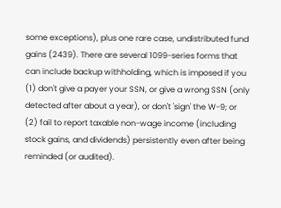some exceptions), plus one rare case, undistributed fund gains (2439). There are several 1099-series forms that can include backup withholding, which is imposed if you (1) don't give a payer your SSN, or give a wrong SSN (only detected after about a year), or don't 'sign' the W-9; or (2) fail to report taxable non-wage income (including stock gains, and dividends) persistently even after being reminded (or audited).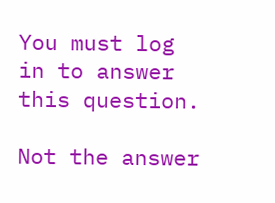You must log in to answer this question.

Not the answer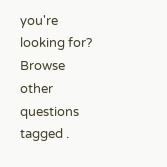you're looking for? Browse other questions tagged .